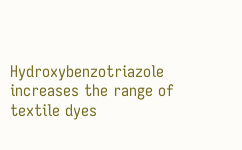Hydroxybenzotriazole increases the range of textile dyes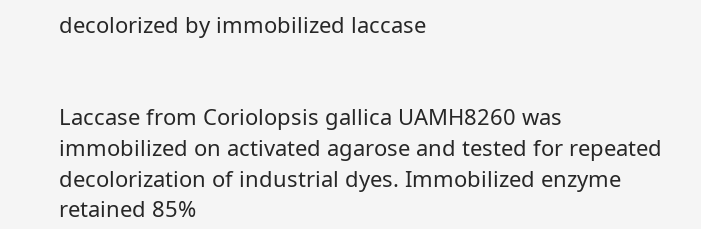decolorized by immobilized laccase


Laccase from Coriolopsis gallica UAMH8260 was immobilized on activated agarose and tested for repeated decolorization of industrial dyes. Immobilized enzyme retained 85%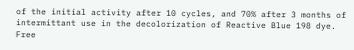of the initial activity after 10 cycles, and 70% after 3 months of intermittant use in the decolorization of Reactive Blue 198 dye. Free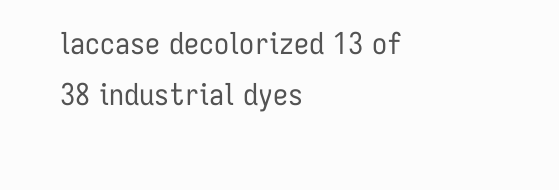laccase decolorized 13 of 38 industrial dyes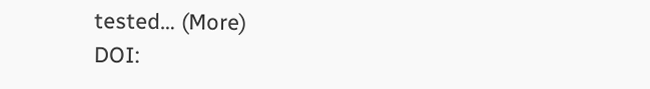tested… (More)
DOI: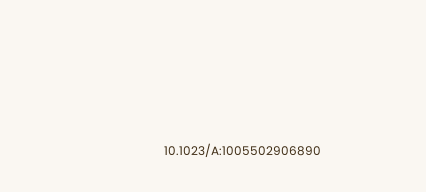10.1023/A:1005502906890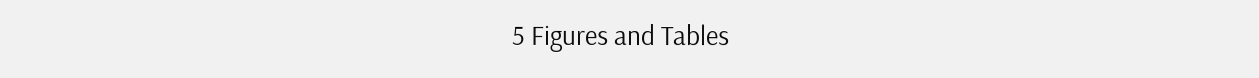5 Figures and Tables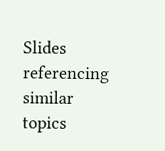Slides referencing similar topics